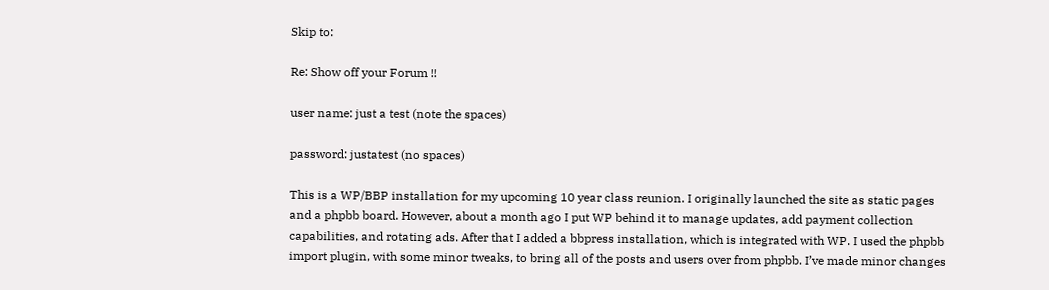Skip to:

Re: Show off your Forum !!

user name: just a test (note the spaces)

password: justatest (no spaces)

This is a WP/BBP installation for my upcoming 10 year class reunion. I originally launched the site as static pages and a phpbb board. However, about a month ago I put WP behind it to manage updates, add payment collection capabilities, and rotating ads. After that I added a bbpress installation, which is integrated with WP. I used the phpbb import plugin, with some minor tweaks, to bring all of the posts and users over from phpbb. I’ve made minor changes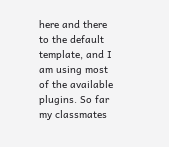here and there to the default template, and I am using most of the available plugins. So far my classmates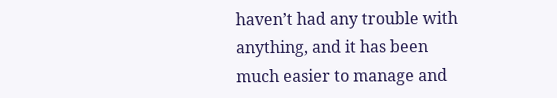haven’t had any trouble with anything, and it has been much easier to manage and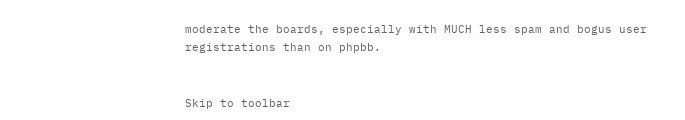moderate the boards, especially with MUCH less spam and bogus user registrations than on phpbb.


Skip to toolbar